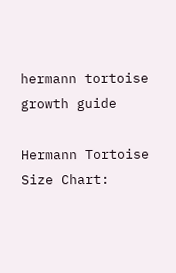hermann tortoise growth guide

Hermann Tortoise Size Chart: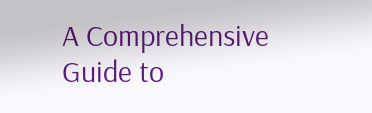A Comprehensive Guide to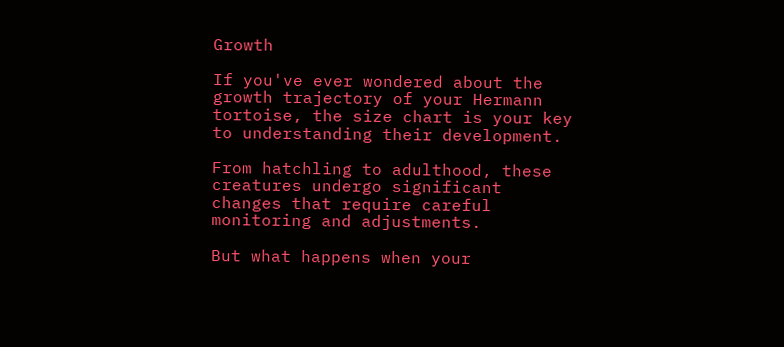Growth

If you've ever wondered about the growth trajectory of your Hermann tortoise, the size chart is your key to understanding their development.

From hatchling to adulthood, these creatures undergo significant changes that require careful monitoring and adjustments.

But what happens when your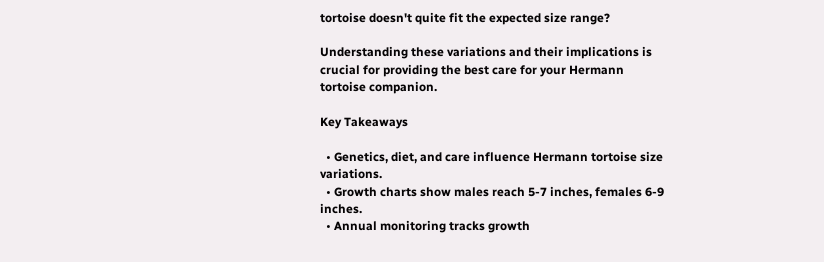tortoise doesn't quite fit the expected size range?

Understanding these variations and their implications is crucial for providing the best care for your Hermann tortoise companion.

Key Takeaways

  • Genetics, diet, and care influence Hermann tortoise size variations.
  • Growth charts show males reach 5-7 inches, females 6-9 inches.
  • Annual monitoring tracks growth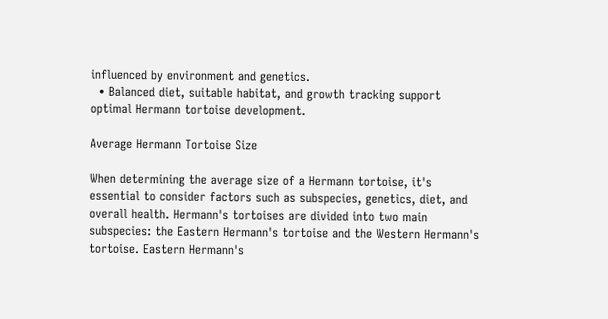influenced by environment and genetics.
  • Balanced diet, suitable habitat, and growth tracking support optimal Hermann tortoise development.

Average Hermann Tortoise Size

When determining the average size of a Hermann tortoise, it's essential to consider factors such as subspecies, genetics, diet, and overall health. Hermann's tortoises are divided into two main subspecies: the Eastern Hermann's tortoise and the Western Hermann's tortoise. Eastern Hermann's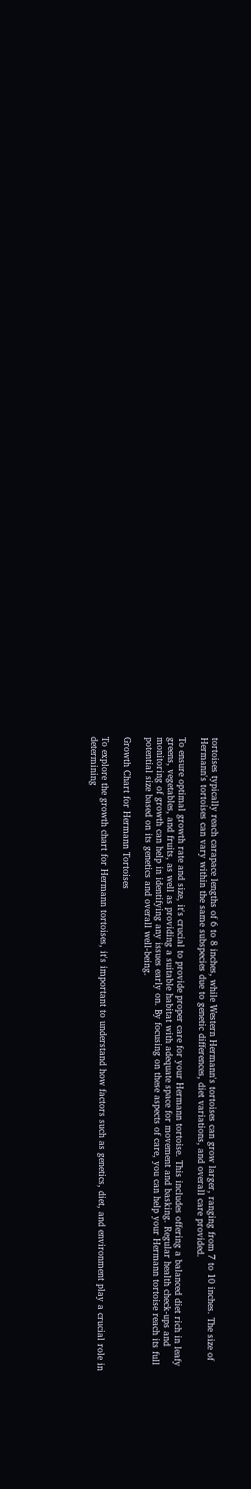tortoises typically reach carapace lengths of 6 to 8 inches, while Western Hermann's tortoises can grow larger, ranging from 7 to 10 inches. The size of Hermann's tortoises can vary within the same subspecies due to genetic differences, diet variations, and overall care provided.

To ensure optimal growth rate and size, it's crucial to provide proper care for your Hermann tortoise. This includes offering a balanced diet rich in leafy greens, vegetables, and fruits, as well as providing a suitable habitat with adequate space for movement and basking. Regular health check-ups and monitoring of growth can help in identifying any issues early on. By focusing on these aspects of care, you can help your Hermann tortoise reach its full potential size based on its genetics and overall well-being.

Growth Chart for Hermann Tortoises

To explore the growth chart for Hermann tortoises, it's important to understand how factors such as genetics, diet, and environment play a crucial role in determining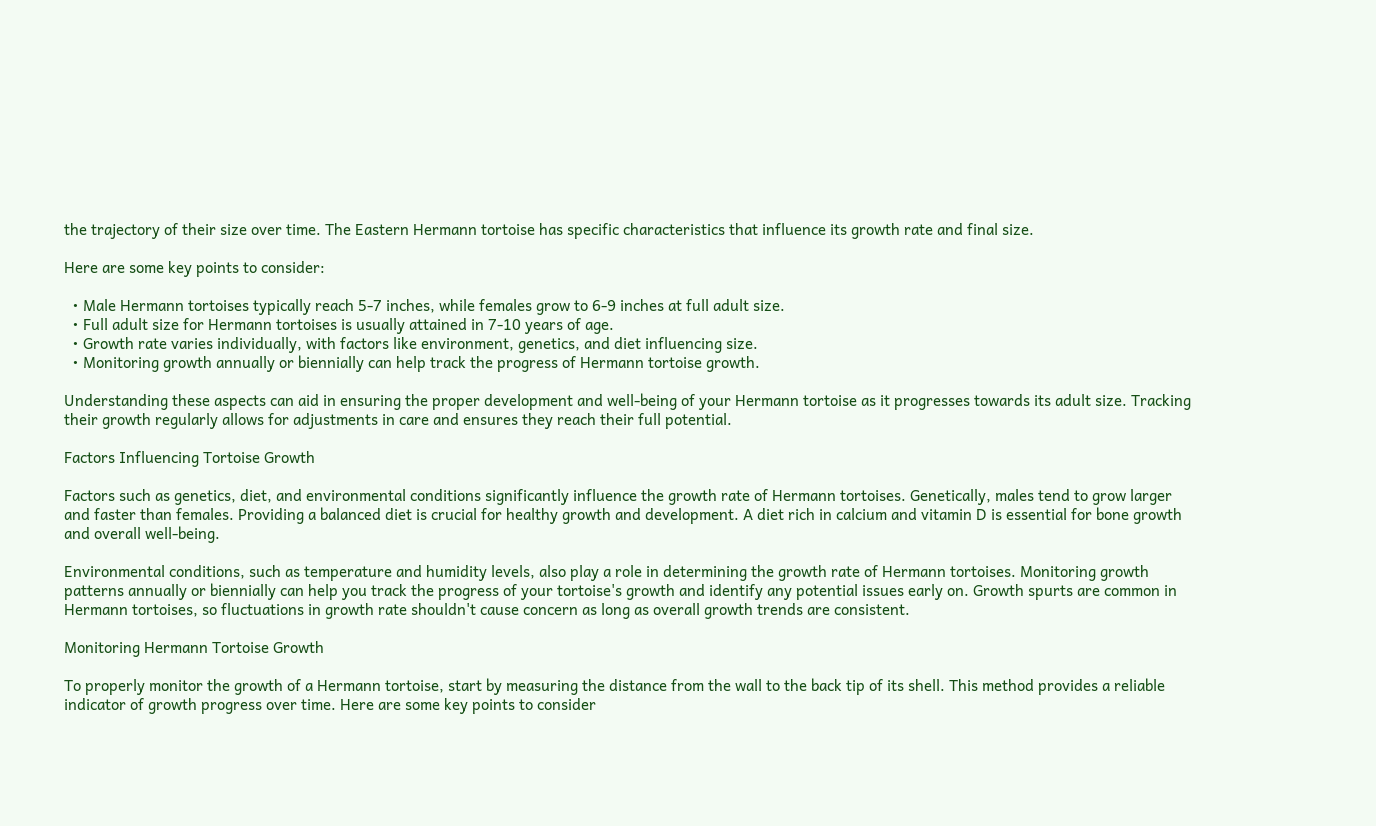the trajectory of their size over time. The Eastern Hermann tortoise has specific characteristics that influence its growth rate and final size.

Here are some key points to consider:

  • Male Hermann tortoises typically reach 5-7 inches, while females grow to 6-9 inches at full adult size.
  • Full adult size for Hermann tortoises is usually attained in 7-10 years of age.
  • Growth rate varies individually, with factors like environment, genetics, and diet influencing size.
  • Monitoring growth annually or biennially can help track the progress of Hermann tortoise growth.

Understanding these aspects can aid in ensuring the proper development and well-being of your Hermann tortoise as it progresses towards its adult size. Tracking their growth regularly allows for adjustments in care and ensures they reach their full potential.

Factors Influencing Tortoise Growth

Factors such as genetics, diet, and environmental conditions significantly influence the growth rate of Hermann tortoises. Genetically, males tend to grow larger and faster than females. Providing a balanced diet is crucial for healthy growth and development. A diet rich in calcium and vitamin D is essential for bone growth and overall well-being.

Environmental conditions, such as temperature and humidity levels, also play a role in determining the growth rate of Hermann tortoises. Monitoring growth patterns annually or biennially can help you track the progress of your tortoise's growth and identify any potential issues early on. Growth spurts are common in Hermann tortoises, so fluctuations in growth rate shouldn't cause concern as long as overall growth trends are consistent.

Monitoring Hermann Tortoise Growth

To properly monitor the growth of a Hermann tortoise, start by measuring the distance from the wall to the back tip of its shell. This method provides a reliable indicator of growth progress over time. Here are some key points to consider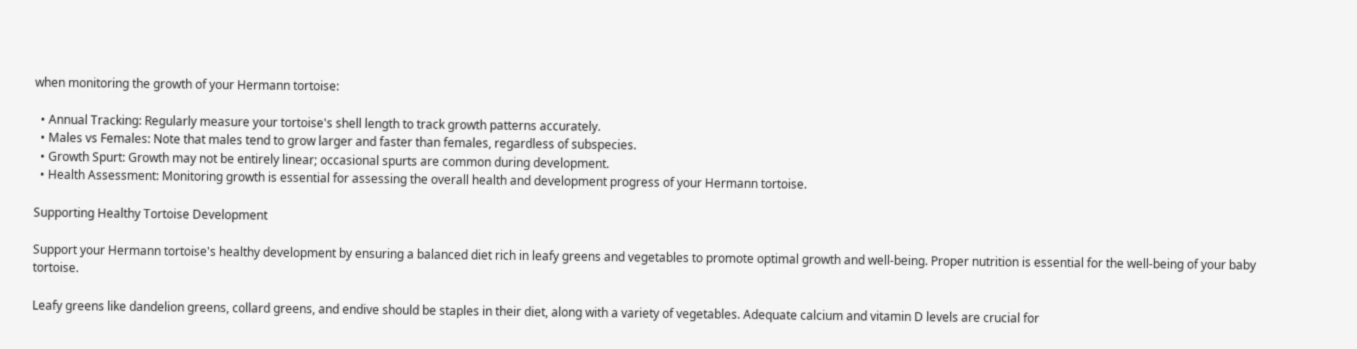when monitoring the growth of your Hermann tortoise:

  • Annual Tracking: Regularly measure your tortoise's shell length to track growth patterns accurately.
  • Males vs Females: Note that males tend to grow larger and faster than females, regardless of subspecies.
  • Growth Spurt: Growth may not be entirely linear; occasional spurts are common during development.
  • Health Assessment: Monitoring growth is essential for assessing the overall health and development progress of your Hermann tortoise.

Supporting Healthy Tortoise Development

Support your Hermann tortoise's healthy development by ensuring a balanced diet rich in leafy greens and vegetables to promote optimal growth and well-being. Proper nutrition is essential for the well-being of your baby tortoise.

Leafy greens like dandelion greens, collard greens, and endive should be staples in their diet, along with a variety of vegetables. Adequate calcium and vitamin D levels are crucial for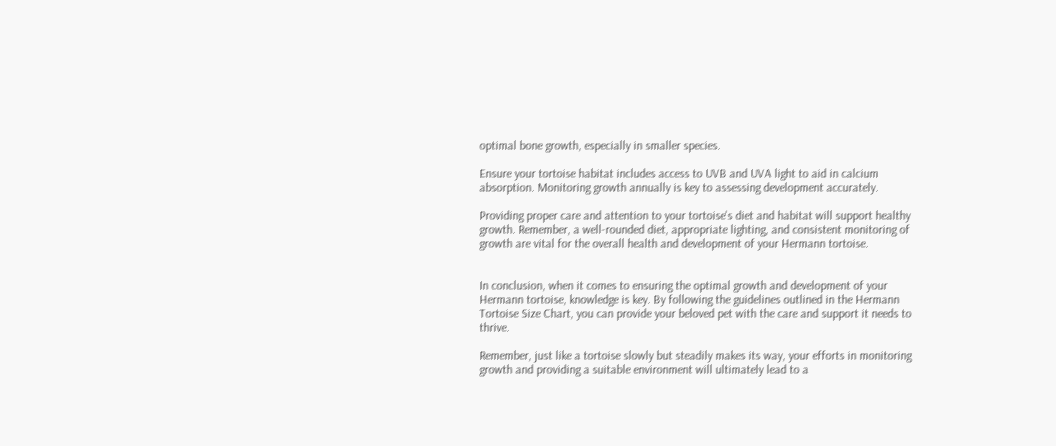optimal bone growth, especially in smaller species.

Ensure your tortoise habitat includes access to UVB and UVA light to aid in calcium absorption. Monitoring growth annually is key to assessing development accurately.

Providing proper care and attention to your tortoise's diet and habitat will support healthy growth. Remember, a well-rounded diet, appropriate lighting, and consistent monitoring of growth are vital for the overall health and development of your Hermann tortoise.


In conclusion, when it comes to ensuring the optimal growth and development of your Hermann tortoise, knowledge is key. By following the guidelines outlined in the Hermann Tortoise Size Chart, you can provide your beloved pet with the care and support it needs to thrive.

Remember, just like a tortoise slowly but steadily makes its way, your efforts in monitoring growth and providing a suitable environment will ultimately lead to a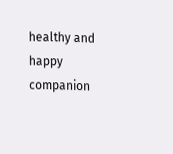healthy and happy companion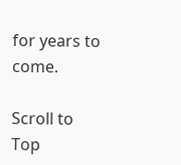for years to come.

Scroll to Top